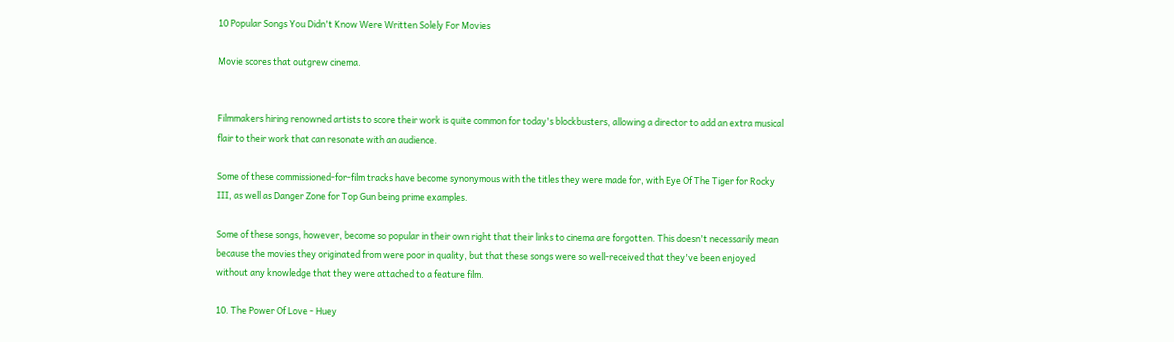10 Popular Songs You Didn't Know Were Written Solely For Movies

Movie scores that outgrew cinema.


Filmmakers hiring renowned artists to score their work is quite common for today's blockbusters, allowing a director to add an extra musical flair to their work that can resonate with an audience.

Some of these commissioned-for-film tracks have become synonymous with the titles they were made for, with Eye Of The Tiger for Rocky III, as well as Danger Zone for Top Gun being prime examples.

Some of these songs, however, become so popular in their own right that their links to cinema are forgotten. This doesn't necessarily mean because the movies they originated from were poor in quality, but that these songs were so well-received that they've been enjoyed without any knowledge that they were attached to a feature film.

10. The Power Of Love - Huey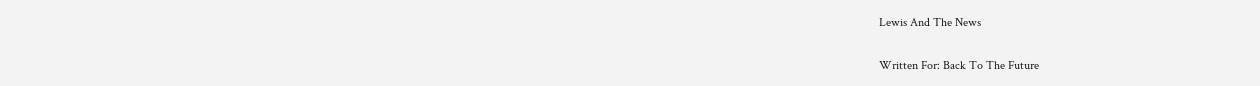Lewis And The News

Written For: Back To The Future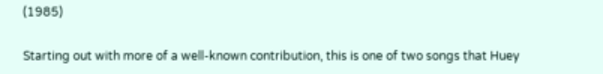(1985)

Starting out with more of a well-known contribution, this is one of two songs that Huey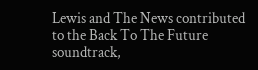Lewis and The News contributed to the Back To The Future soundtrack,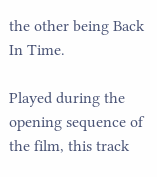the other being Back In Time.

Played during the opening sequence of the film, this track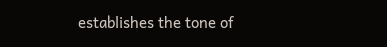establishes the tone of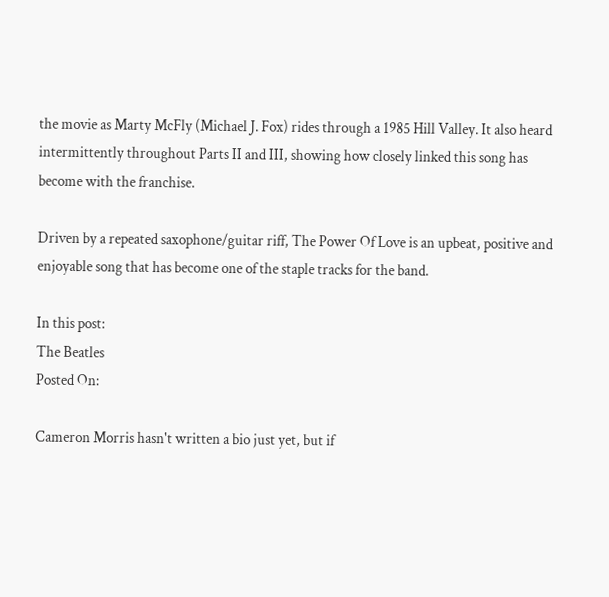the movie as Marty McFly (Michael J. Fox) rides through a 1985 Hill Valley. It also heard intermittently throughout Parts II and III, showing how closely linked this song has become with the franchise.

Driven by a repeated saxophone/guitar riff, The Power Of Love is an upbeat, positive and enjoyable song that has become one of the staple tracks for the band.

In this post:
The Beatles
Posted On:

Cameron Morris hasn't written a bio just yet, but if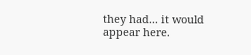they had... it would appear here.